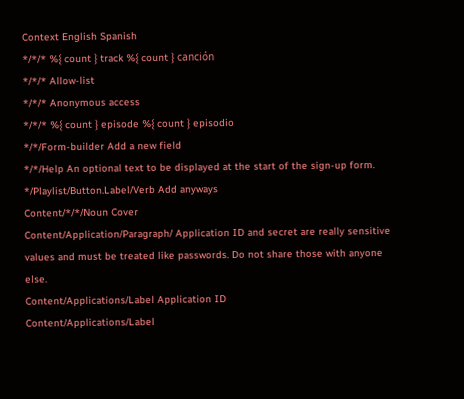Context English Spanish
*/*/* %{ count } track %{ count } canción
*/*/* Allow-list
*/*/* Anonymous access
*/*/* %{ count } episode %{ count } episodio
*/*/Form-builder Add a new field
*/*/Help An optional text to be displayed at the start of the sign-up form.
*/Playlist/Button.Label/Verb Add anyways
Content/*/*/Noun Cover
Content/Application/Paragraph/ Application ID and secret are really sensitive values and must be treated like passwords. Do not share those with anyone else.
Content/Applications/Label Application ID
Content/Applications/Label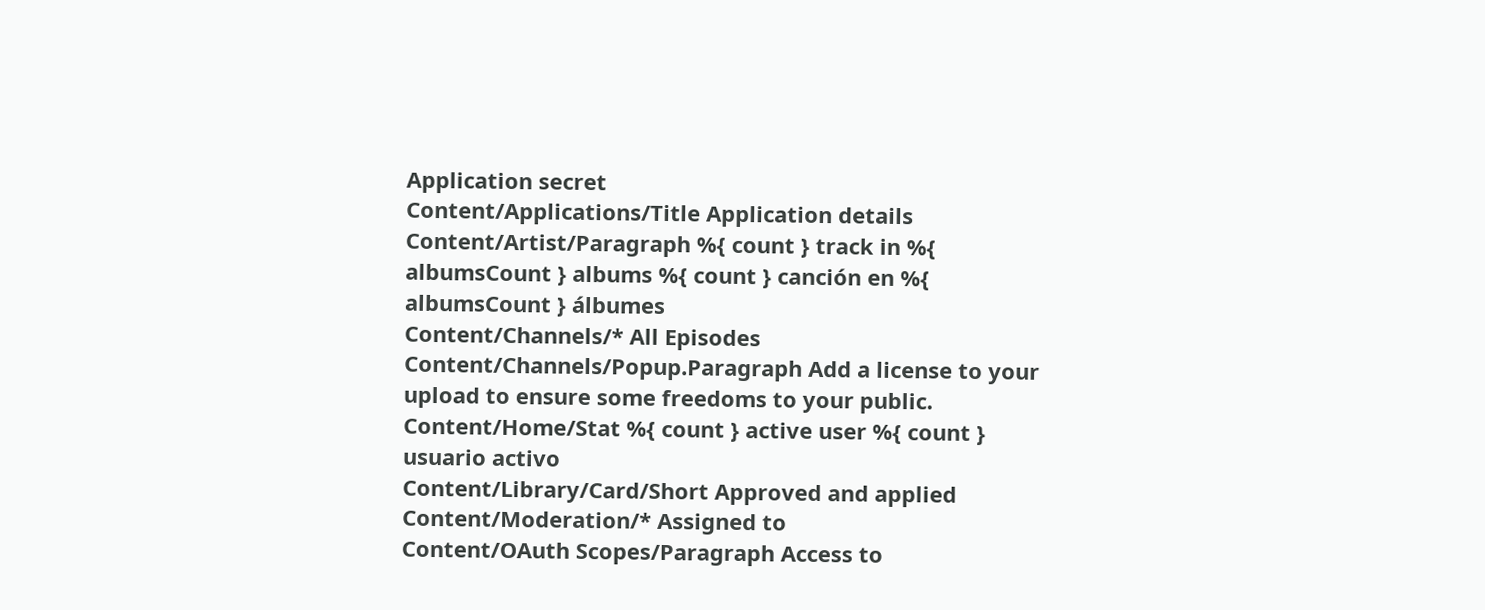Application secret
Content/Applications/Title Application details
Content/Artist/Paragraph %{ count } track in %{ albumsCount } albums %{ count } canción en %{ albumsCount } álbumes
Content/Channels/* All Episodes
Content/Channels/Popup.Paragraph Add a license to your upload to ensure some freedoms to your public.
Content/Home/Stat %{ count } active user %{ count } usuario activo
Content/Library/Card/Short Approved and applied
Content/Moderation/* Assigned to
Content/OAuth Scopes/Paragraph Access to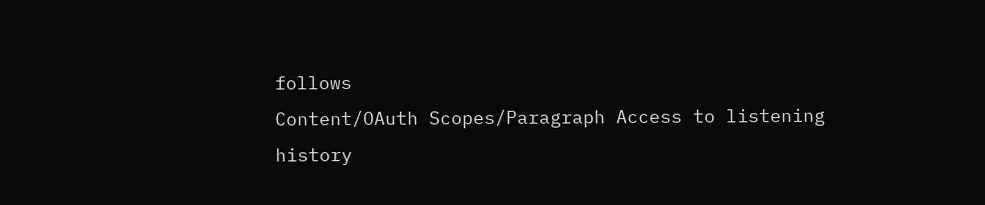follows
Content/OAuth Scopes/Paragraph Access to listening history